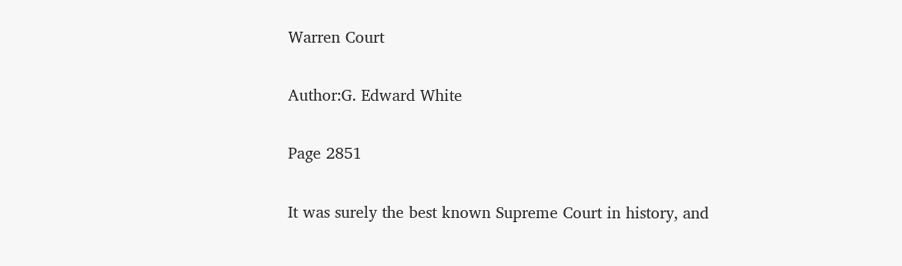Warren Court

Author:G. Edward White

Page 2851

It was surely the best known Supreme Court in history, and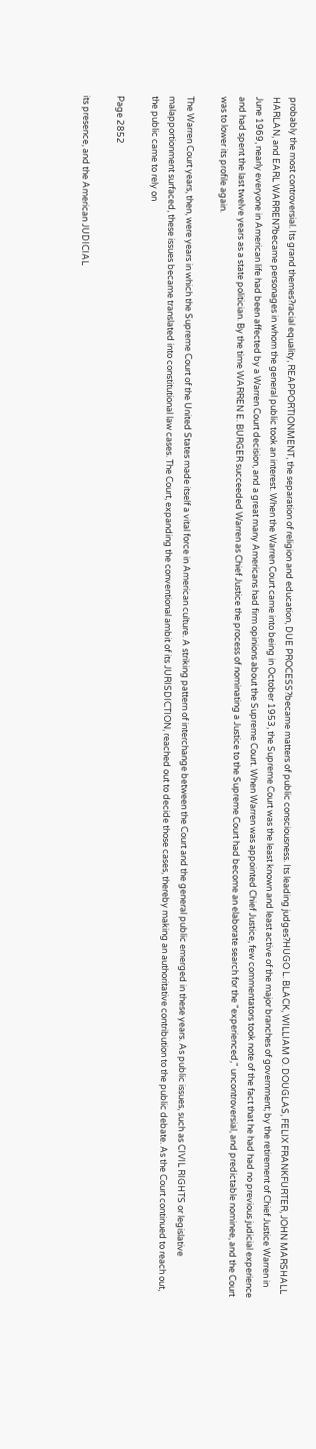probably the most controversial. Its grand themes?racial equality, REAPPORTIONMENT, the separation of religion and education, DUE PROCESS?became matters of public consciousness. Its leading judges?HUGO L. BLACK, WILLIAM O. DOUGLAS, FELIX FRANKFURTER, JOHN MARSHALL HARLAN, and EARL WARREN?became personages in whom the general public took an interest. When the Warren Court came into being in October 1953, the Supreme Court was the least known and least active of the major branches of government; by the retirement of Chief Justice Warren in June 1969, nearly everyone in American life had been affected by a Warren Court decision, and a great many Americans had firm opinions about the Supreme Court. When Warren was appointed Chief Justice, few commentators took note of the fact that he had had no previous judicial experience and had spent the last twelve years as a state politician. By the time WARREN E. BURGER succeeded Warren as Chief Justice the process of nominating a Justice to the Supreme Court had become an elaborate search for the "experienced," uncontroversial, and predictable nominee, and the Court was to lower its profile again.

The Warren Court years, then, were years in which the Supreme Court of the United States made itself a vital force in American culture. A striking pattern of interchange between the Court and the general public emerged in these years. As public issues, such as CIVIL RIGHTS or legislative malapportionment surfaced, these issues became translated into constitutional law cases. The Court, expanding the conventional ambit of its JURISDICTION, reached out to decide those cases, thereby making an authoritative contribution to the public debate. As the Court continued to reach out, the public came to rely on

Page 2852

its presence, and the American JUDICIAL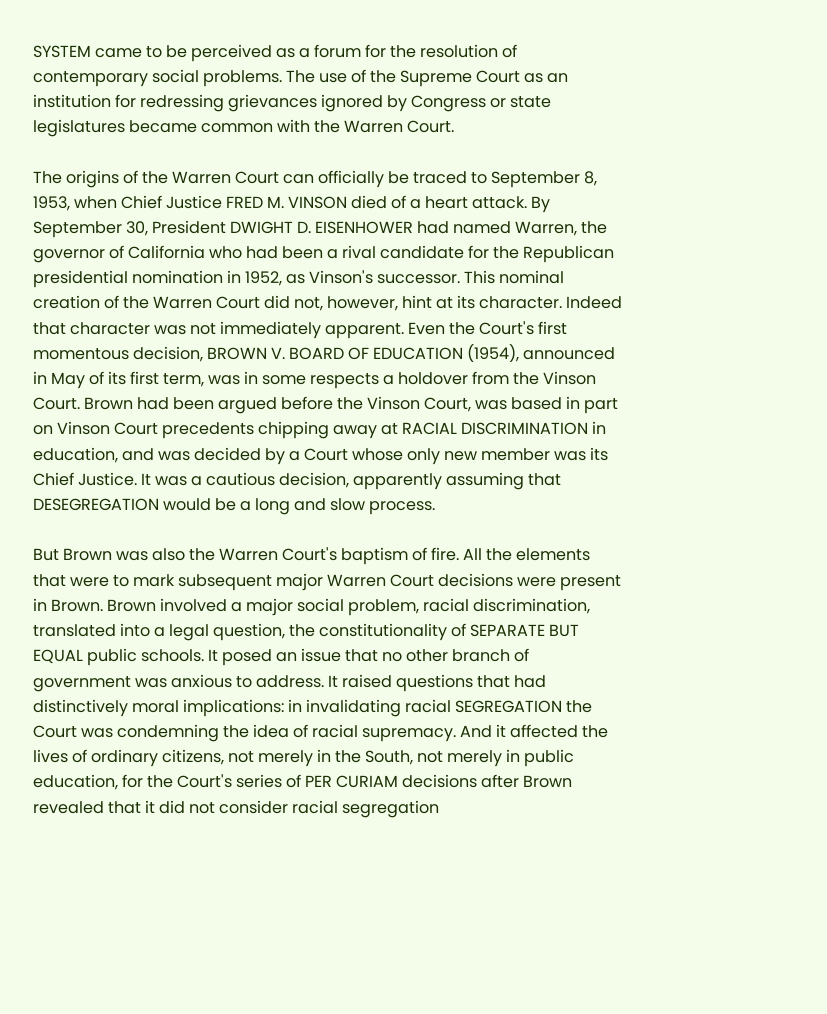SYSTEM came to be perceived as a forum for the resolution of contemporary social problems. The use of the Supreme Court as an institution for redressing grievances ignored by Congress or state legislatures became common with the Warren Court.

The origins of the Warren Court can officially be traced to September 8, 1953, when Chief Justice FRED M. VINSON died of a heart attack. By September 30, President DWIGHT D. EISENHOWER had named Warren, the governor of California who had been a rival candidate for the Republican presidential nomination in 1952, as Vinson's successor. This nominal creation of the Warren Court did not, however, hint at its character. Indeed that character was not immediately apparent. Even the Court's first momentous decision, BROWN V. BOARD OF EDUCATION (1954), announced in May of its first term, was in some respects a holdover from the Vinson Court. Brown had been argued before the Vinson Court, was based in part on Vinson Court precedents chipping away at RACIAL DISCRIMINATION in education, and was decided by a Court whose only new member was its Chief Justice. It was a cautious decision, apparently assuming that DESEGREGATION would be a long and slow process.

But Brown was also the Warren Court's baptism of fire. All the elements that were to mark subsequent major Warren Court decisions were present in Brown. Brown involved a major social problem, racial discrimination, translated into a legal question, the constitutionality of SEPARATE BUT EQUAL public schools. It posed an issue that no other branch of government was anxious to address. It raised questions that had distinctively moral implications: in invalidating racial SEGREGATION the Court was condemning the idea of racial supremacy. And it affected the lives of ordinary citizens, not merely in the South, not merely in public education, for the Court's series of PER CURIAM decisions after Brown revealed that it did not consider racial segregation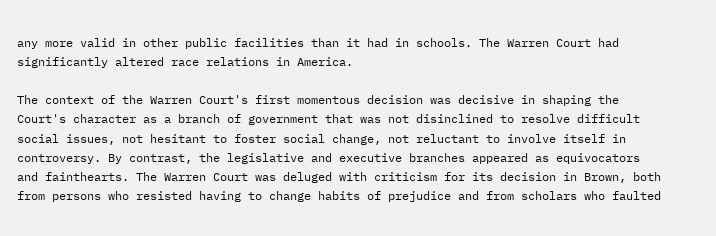any more valid in other public facilities than it had in schools. The Warren Court had significantly altered race relations in America.

The context of the Warren Court's first momentous decision was decisive in shaping the Court's character as a branch of government that was not disinclined to resolve difficult social issues, not hesitant to foster social change, not reluctant to involve itself in controversy. By contrast, the legislative and executive branches appeared as equivocators and fainthearts. The Warren Court was deluged with criticism for its decision in Brown, both from persons who resisted having to change habits of prejudice and from scholars who faulted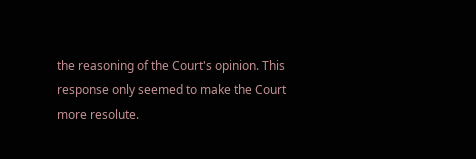the reasoning of the Court's opinion. This response only seemed to make the Court more resolute.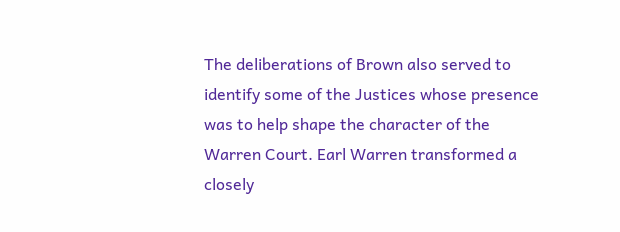The deliberations of Brown also served to identify some of the Justices whose presence was to help shape the character of the Warren Court. Earl Warren transformed a closely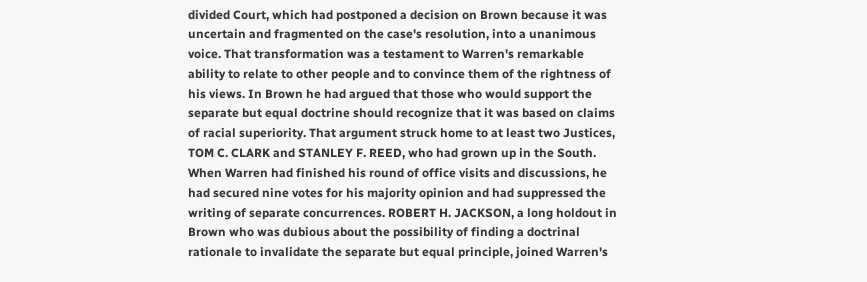divided Court, which had postponed a decision on Brown because it was uncertain and fragmented on the case's resolution, into a unanimous voice. That transformation was a testament to Warren's remarkable ability to relate to other people and to convince them of the rightness of his views. In Brown he had argued that those who would support the separate but equal doctrine should recognize that it was based on claims of racial superiority. That argument struck home to at least two Justices, TOM C. CLARK and STANLEY F. REED, who had grown up in the South. When Warren had finished his round of office visits and discussions, he had secured nine votes for his majority opinion and had suppressed the writing of separate concurrences. ROBERT H. JACKSON, a long holdout in Brown who was dubious about the possibility of finding a doctrinal rationale to invalidate the separate but equal principle, joined Warren's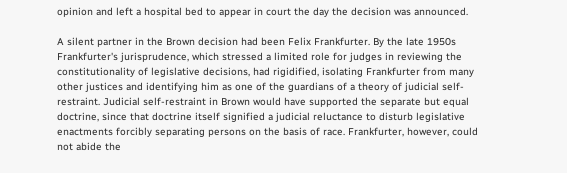opinion and left a hospital bed to appear in court the day the decision was announced.

A silent partner in the Brown decision had been Felix Frankfurter. By the late 1950s Frankfurter's jurisprudence, which stressed a limited role for judges in reviewing the constitutionality of legislative decisions, had rigidified, isolating Frankfurter from many other justices and identifying him as one of the guardians of a theory of judicial self-restraint. Judicial self-restraint in Brown would have supported the separate but equal doctrine, since that doctrine itself signified a judicial reluctance to disturb legislative enactments forcibly separating persons on the basis of race. Frankfurter, however, could not abide the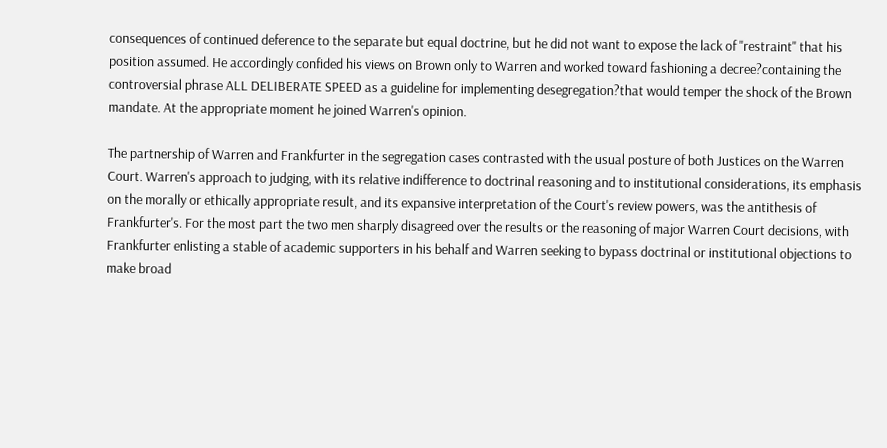consequences of continued deference to the separate but equal doctrine, but he did not want to expose the lack of "restraint" that his position assumed. He accordingly confided his views on Brown only to Warren and worked toward fashioning a decree?containing the controversial phrase ALL DELIBERATE SPEED as a guideline for implementing desegregation?that would temper the shock of the Brown mandate. At the appropriate moment he joined Warren's opinion.

The partnership of Warren and Frankfurter in the segregation cases contrasted with the usual posture of both Justices on the Warren Court. Warren's approach to judging, with its relative indifference to doctrinal reasoning and to institutional considerations, its emphasis on the morally or ethically appropriate result, and its expansive interpretation of the Court's review powers, was the antithesis of Frankfurter's. For the most part the two men sharply disagreed over the results or the reasoning of major Warren Court decisions, with Frankfurter enlisting a stable of academic supporters in his behalf and Warren seeking to bypass doctrinal or institutional objections to make broad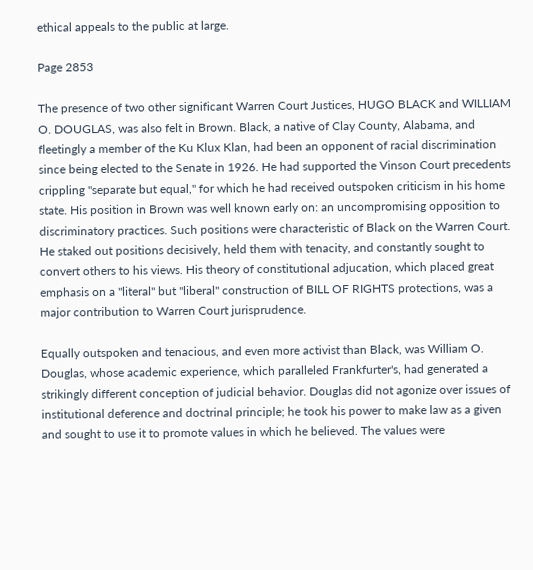ethical appeals to the public at large.

Page 2853

The presence of two other significant Warren Court Justices, HUGO BLACK and WILLIAM O. DOUGLAS, was also felt in Brown. Black, a native of Clay County, Alabama, and fleetingly a member of the Ku Klux Klan, had been an opponent of racial discrimination since being elected to the Senate in 1926. He had supported the Vinson Court precedents crippling "separate but equal," for which he had received outspoken criticism in his home state. His position in Brown was well known early on: an uncompromising opposition to discriminatory practices. Such positions were characteristic of Black on the Warren Court. He staked out positions decisively, held them with tenacity, and constantly sought to convert others to his views. His theory of constitutional adjucation, which placed great emphasis on a "literal" but "liberal" construction of BILL OF RIGHTS protections, was a major contribution to Warren Court jurisprudence.

Equally outspoken and tenacious, and even more activist than Black, was William O. Douglas, whose academic experience, which paralleled Frankfurter's, had generated a strikingly different conception of judicial behavior. Douglas did not agonize over issues of institutional deference and doctrinal principle; he took his power to make law as a given and sought to use it to promote values in which he believed. The values were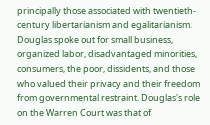principally those associated with twentieth-century libertarianism and egalitarianism. Douglas spoke out for small business, organized labor, disadvantaged minorities, consumers, the poor, dissidents, and those who valued their privacy and their freedom from governmental restraint. Douglas's role on the Warren Court was that of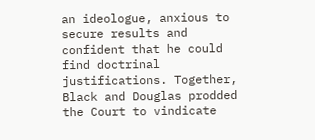an ideologue, anxious to secure results and confident that he could find doctrinal justifications. Together, Black and Douglas prodded the Court to vindicate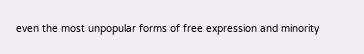even the most unpopular forms of free expression and minority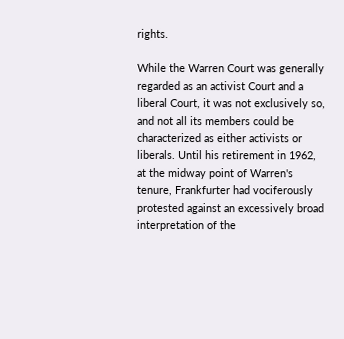rights.

While the Warren Court was generally regarded as an activist Court and a liberal Court, it was not exclusively so, and not all its members could be characterized as either activists or liberals. Until his retirement in 1962, at the midway point of Warren's tenure, Frankfurter had vociferously protested against an excessively broad interpretation of the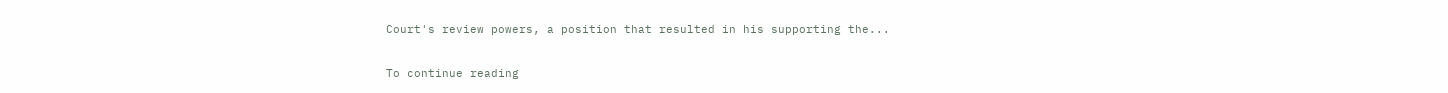Court's review powers, a position that resulted in his supporting the...

To continue reading